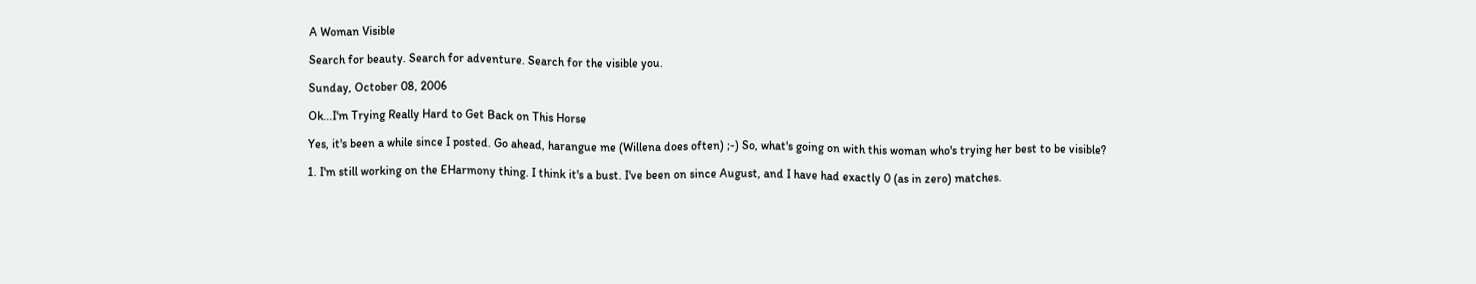A Woman Visible

Search for beauty. Search for adventure. Search for the visible you.

Sunday, October 08, 2006

Ok...I'm Trying Really Hard to Get Back on This Horse

Yes, it's been a while since I posted. Go ahead, harangue me (Willena does often) ;-) So, what's going on with this woman who's trying her best to be visible?

1. I'm still working on the EHarmony thing. I think it's a bust. I've been on since August, and I have had exactly 0 (as in zero) matches.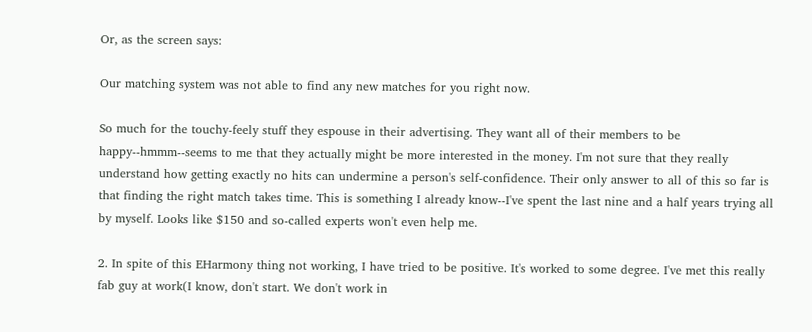Or, as the screen says:

Our matching system was not able to find any new matches for you right now.

So much for the touchy-feely stuff they espouse in their advertising. They want all of their members to be
happy--hmmm--seems to me that they actually might be more interested in the money. I'm not sure that they really understand how getting exactly no hits can undermine a person's self-confidence. Their only answer to all of this so far is that finding the right match takes time. This is something I already know--I've spent the last nine and a half years trying all by myself. Looks like $150 and so-called experts won't even help me.

2. In spite of this EHarmony thing not working, I have tried to be positive. It's worked to some degree. I've met this really fab guy at work(I know, don't start. We don't work in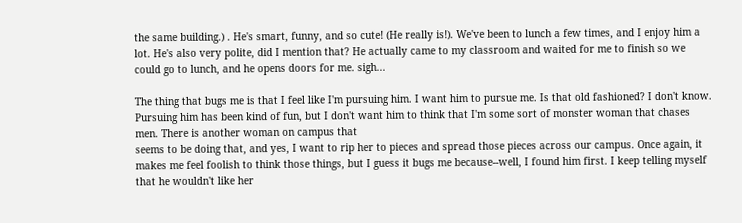the same building.) . He's smart, funny, and so cute! (He really is!). We've been to lunch a few times, and I enjoy him a lot. He's also very polite, did I mention that? He actually came to my classroom and waited for me to finish so we could go to lunch, and he opens doors for me. sigh...

The thing that bugs me is that I feel like I'm pursuing him. I want him to pursue me. Is that old fashioned? I don't know. Pursuing him has been kind of fun, but I don't want him to think that I'm some sort of monster woman that chases men. There is another woman on campus that
seems to be doing that, and yes, I want to rip her to pieces and spread those pieces across our campus. Once again, it makes me feel foolish to think those things, but I guess it bugs me because--well, I found him first. I keep telling myself that he wouldn't like her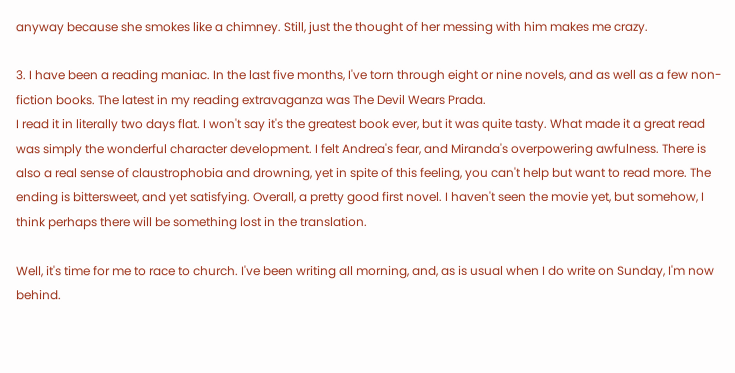anyway because she smokes like a chimney. Still, just the thought of her messing with him makes me crazy.

3. I have been a reading maniac. In the last five months, I've torn through eight or nine novels, and as well as a few non-fiction books. The latest in my reading extravaganza was The Devil Wears Prada.
I read it in literally two days flat. I won't say it's the greatest book ever, but it was quite tasty. What made it a great read was simply the wonderful character development. I felt Andrea's fear, and Miranda's overpowering awfulness. There is also a real sense of claustrophobia and drowning, yet in spite of this feeling, you can't help but want to read more. The ending is bittersweet, and yet satisfying. Overall, a pretty good first novel. I haven't seen the movie yet, but somehow, I think perhaps there will be something lost in the translation.

Well, it's time for me to race to church. I've been writing all morning, and, as is usual when I do write on Sunday, I'm now behind.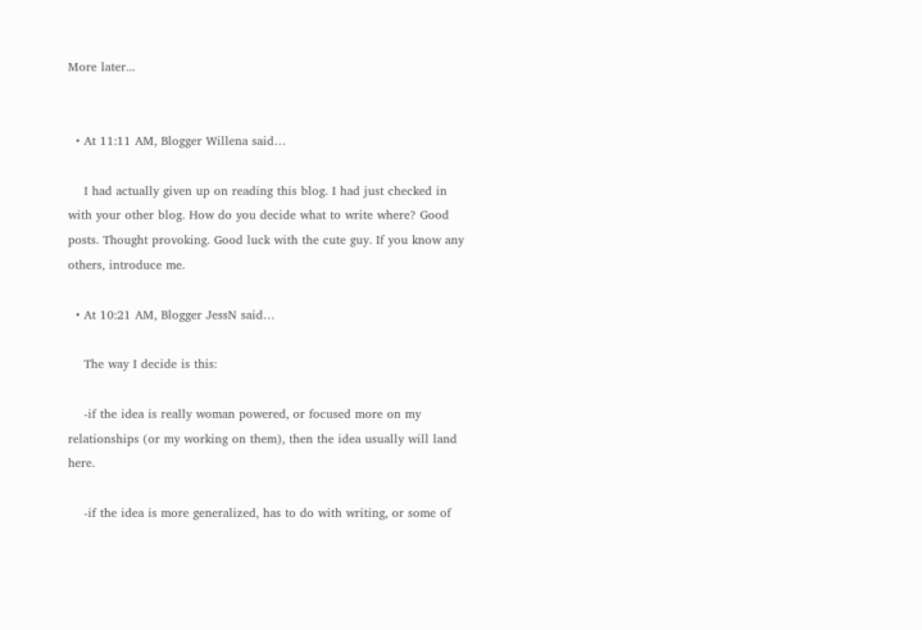More later...


  • At 11:11 AM, Blogger Willena said…

    I had actually given up on reading this blog. I had just checked in with your other blog. How do you decide what to write where? Good posts. Thought provoking. Good luck with the cute guy. If you know any others, introduce me.

  • At 10:21 AM, Blogger JessN said…

    The way I decide is this:

    -if the idea is really woman powered, or focused more on my relationships (or my working on them), then the idea usually will land here.

    -if the idea is more generalized, has to do with writing, or some of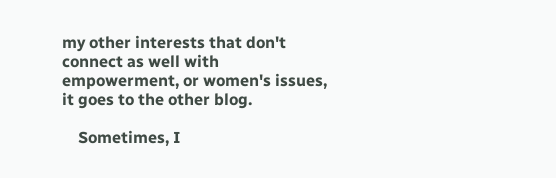my other interests that don't connect as well with empowerment, or women's issues, it goes to the other blog.

    Sometimes, I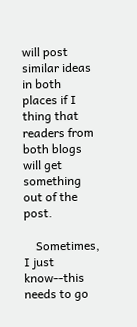will post similar ideas in both places if I thing that readers from both blogs will get something out of the post.

    Sometimes, I just know--this needs to go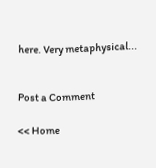here. Very metaphysical...


Post a Comment

<< Home